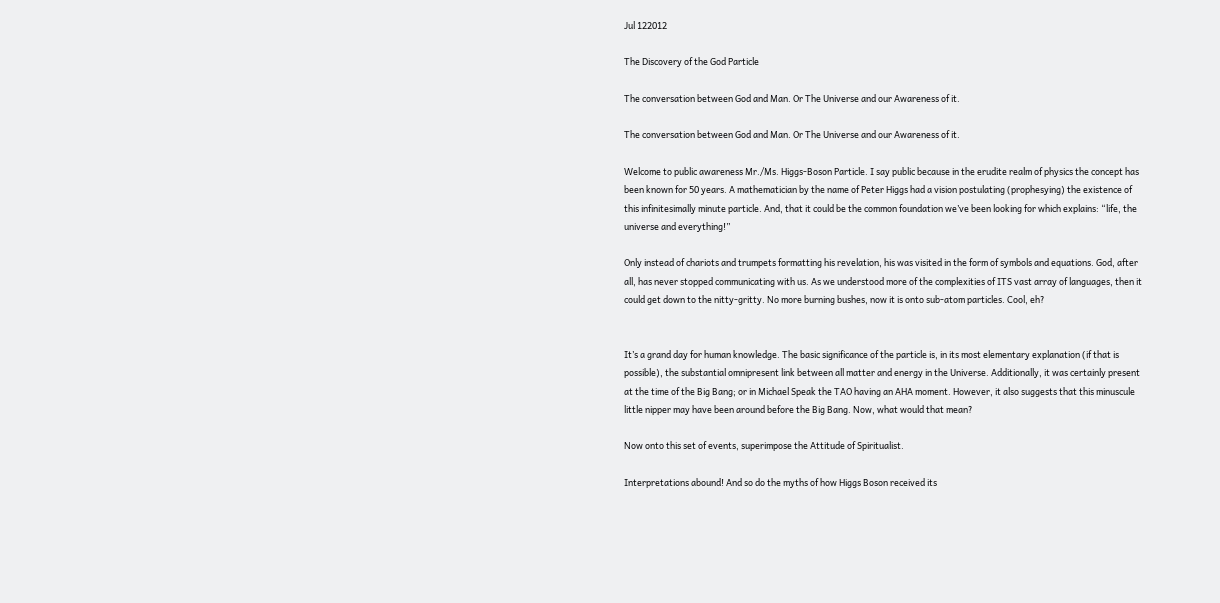Jul 122012

The Discovery of the God Particle

The conversation between God and Man. Or The Universe and our Awareness of it.

The conversation between God and Man. Or The Universe and our Awareness of it.

Welcome to public awareness Mr./Ms. Higgs-Boson Particle. I say public because in the erudite realm of physics the concept has been known for 50 years. A mathematician by the name of Peter Higgs had a vision postulating (prophesying) the existence of this infinitesimally minute particle. And, that it could be the common foundation we’ve been looking for which explains: “life, the universe and everything!”

Only instead of chariots and trumpets formatting his revelation, his was visited in the form of symbols and equations. God, after all, has never stopped communicating with us. As we understood more of the complexities of ITS vast array of languages, then it could get down to the nitty-gritty. No more burning bushes, now it is onto sub-atom particles. Cool, eh?


It’s a grand day for human knowledge. The basic significance of the particle is, in its most elementary explanation (if that is possible), the substantial omnipresent link between all matter and energy in the Universe. Additionally, it was certainly present at the time of the Big Bang; or in Michael Speak the TAO having an AHA moment. However, it also suggests that this minuscule little nipper may have been around before the Big Bang. Now, what would that mean?

Now onto this set of events, superimpose the Attitude of Spiritualist.

Interpretations abound! And so do the myths of how Higgs Boson received its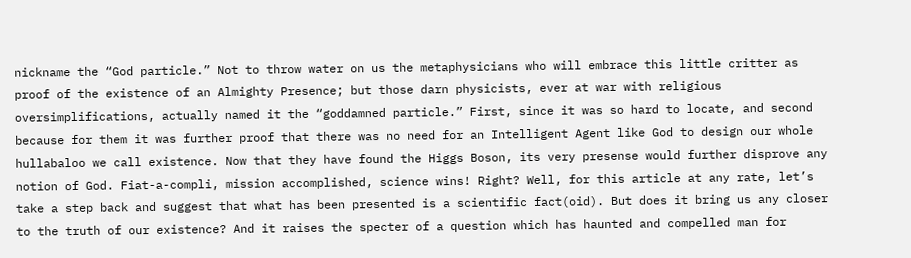nickname the “God particle.” Not to throw water on us the metaphysicians who will embrace this little critter as proof of the existence of an Almighty Presence; but those darn physicists, ever at war with religious oversimplifications, actually named it the “goddamned particle.” First, since it was so hard to locate, and second because for them it was further proof that there was no need for an Intelligent Agent like God to design our whole hullabaloo we call existence. Now that they have found the Higgs Boson, its very presense would further disprove any notion of God. Fiat-a-compli, mission accomplished, science wins! Right? Well, for this article at any rate, let’s take a step back and suggest that what has been presented is a scientific fact(oid). But does it bring us any closer to the truth of our existence? And it raises the specter of a question which has haunted and compelled man for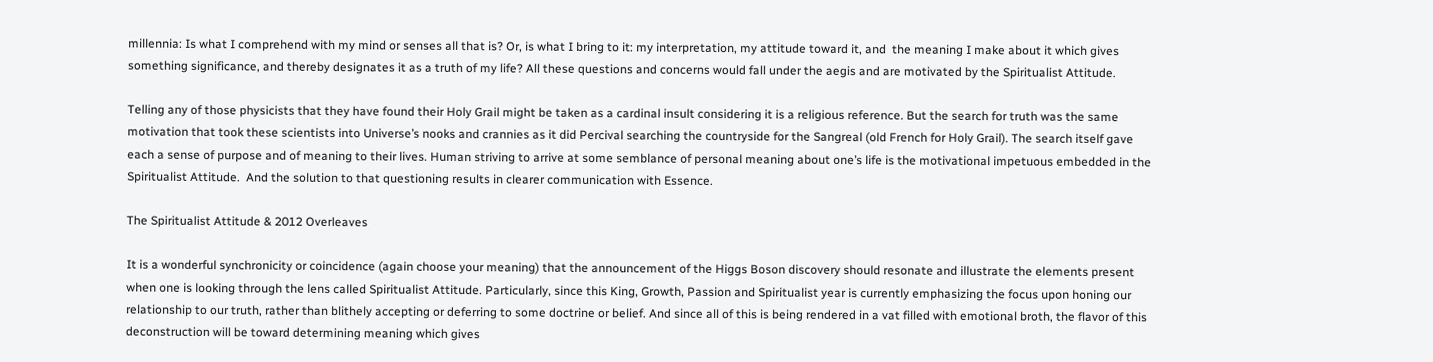millennia: Is what I comprehend with my mind or senses all that is? Or, is what I bring to it: my interpretation, my attitude toward it, and  the meaning I make about it which gives something significance, and thereby designates it as a truth of my life? All these questions and concerns would fall under the aegis and are motivated by the Spiritualist Attitude.

Telling any of those physicists that they have found their Holy Grail might be taken as a cardinal insult considering it is a religious reference. But the search for truth was the same motivation that took these scientists into Universe’s nooks and crannies as it did Percival searching the countryside for the Sangreal (old French for Holy Grail). The search itself gave each a sense of purpose and of meaning to their lives. Human striving to arrive at some semblance of personal meaning about one’s life is the motivational impetuous embedded in the Spiritualist Attitude.  And the solution to that questioning results in clearer communication with Essence.

The Spiritualist Attitude & 2012 Overleaves

It is a wonderful synchronicity or coincidence (again choose your meaning) that the announcement of the Higgs Boson discovery should resonate and illustrate the elements present when one is looking through the lens called Spiritualist Attitude. Particularly, since this King, Growth, Passion and Spiritualist year is currently emphasizing the focus upon honing our relationship to our truth, rather than blithely accepting or deferring to some doctrine or belief. And since all of this is being rendered in a vat filled with emotional broth, the flavor of this deconstruction will be toward determining meaning which gives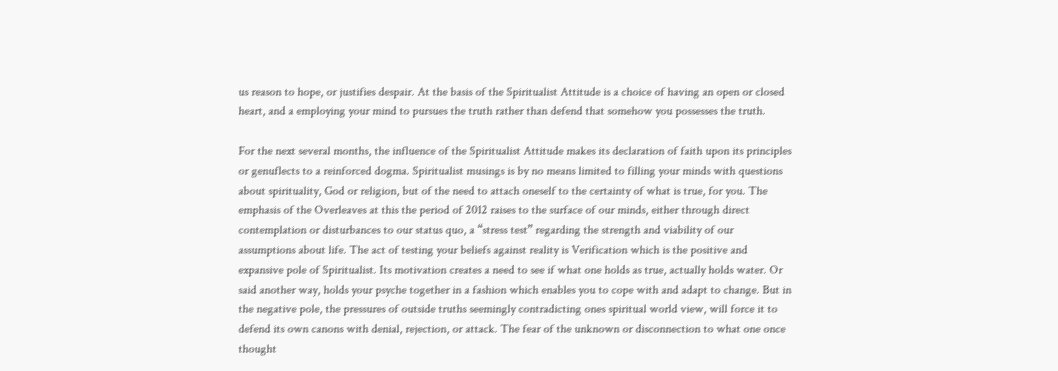us reason to hope, or justifies despair. At the basis of the Spiritualist Attitude is a choice of having an open or closed heart, and a employing your mind to pursues the truth rather than defend that somehow you possesses the truth.

For the next several months, the influence of the Spiritualist Attitude makes its declaration of faith upon its principles or genuflects to a reinforced dogma. Spiritualist musings is by no means limited to filling your minds with questions about spirituality, God or religion, but of the need to attach oneself to the certainty of what is true, for you. The emphasis of the Overleaves at this the period of 2012 raises to the surface of our minds, either through direct contemplation or disturbances to our status quo, a “stress test” regarding the strength and viability of our assumptions about life. The act of testing your beliefs against reality is Verification which is the positive and expansive pole of Spiritualist. Its motivation creates a need to see if what one holds as true, actually holds water. Or said another way, holds your psyche together in a fashion which enables you to cope with and adapt to change. But in the negative pole, the pressures of outside truths seemingly contradicting ones spiritual world view, will force it to defend its own canons with denial, rejection, or attack. The fear of the unknown or disconnection to what one once thought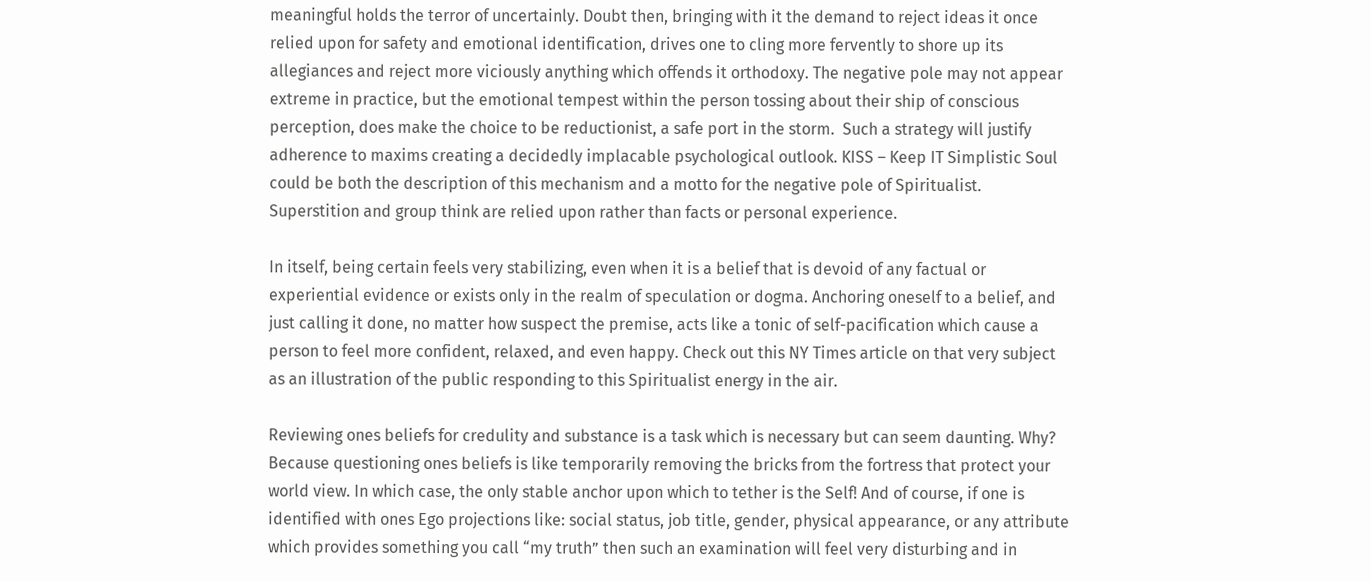meaningful holds the terror of uncertainly. Doubt then, bringing with it the demand to reject ideas it once relied upon for safety and emotional identification, drives one to cling more fervently to shore up its allegiances and reject more viciously anything which offends it orthodoxy. The negative pole may not appear extreme in practice, but the emotional tempest within the person tossing about their ship of conscious perception, does make the choice to be reductionist, a safe port in the storm.  Such a strategy will justify adherence to maxims creating a decidedly implacable psychological outlook. KISS – Keep IT Simplistic Soul could be both the description of this mechanism and a motto for the negative pole of Spiritualist. Superstition and group think are relied upon rather than facts or personal experience.

In itself, being certain feels very stabilizing, even when it is a belief that is devoid of any factual or experiential evidence or exists only in the realm of speculation or dogma. Anchoring oneself to a belief, and just calling it done, no matter how suspect the premise, acts like a tonic of self-pacification which cause a person to feel more confident, relaxed, and even happy. Check out this NY Times article on that very subject as an illustration of the public responding to this Spiritualist energy in the air.

Reviewing ones beliefs for credulity and substance is a task which is necessary but can seem daunting. Why? Because questioning ones beliefs is like temporarily removing the bricks from the fortress that protect your world view. In which case, the only stable anchor upon which to tether is the Self! And of course, if one is identified with ones Ego projections like: social status, job title, gender, physical appearance, or any attribute which provides something you call “my truth” then such an examination will feel very disturbing and in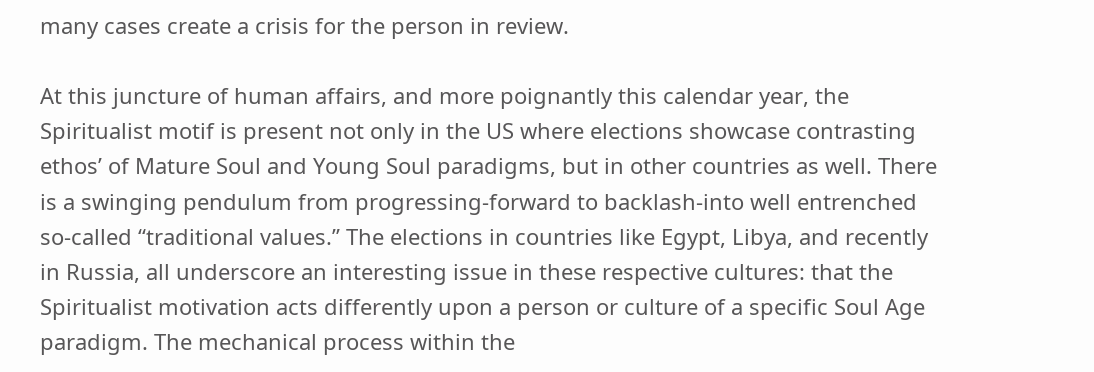many cases create a crisis for the person in review.

At this juncture of human affairs, and more poignantly this calendar year, the Spiritualist motif is present not only in the US where elections showcase contrasting ethos’ of Mature Soul and Young Soul paradigms, but in other countries as well. There is a swinging pendulum from progressing-forward to backlash-into well entrenched so-called “traditional values.” The elections in countries like Egypt, Libya, and recently in Russia, all underscore an interesting issue in these respective cultures: that the Spiritualist motivation acts differently upon a person or culture of a specific Soul Age paradigm. The mechanical process within the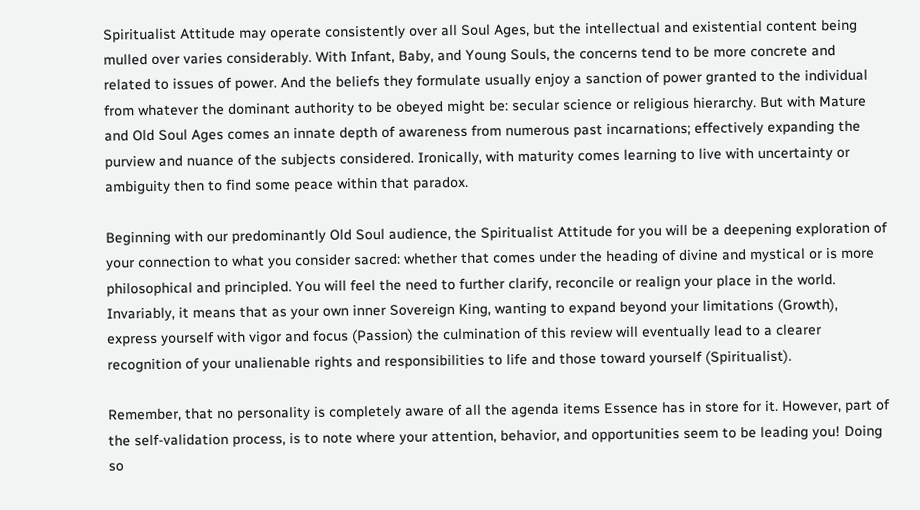Spiritualist Attitude may operate consistently over all Soul Ages, but the intellectual and existential content being mulled over varies considerably. With Infant, Baby, and Young Souls, the concerns tend to be more concrete and related to issues of power. And the beliefs they formulate usually enjoy a sanction of power granted to the individual from whatever the dominant authority to be obeyed might be: secular science or religious hierarchy. But with Mature and Old Soul Ages comes an innate depth of awareness from numerous past incarnations; effectively expanding the purview and nuance of the subjects considered. Ironically, with maturity comes learning to live with uncertainty or ambiguity then to find some peace within that paradox.

Beginning with our predominantly Old Soul audience, the Spiritualist Attitude for you will be a deepening exploration of your connection to what you consider sacred: whether that comes under the heading of divine and mystical or is more philosophical and principled. You will feel the need to further clarify, reconcile or realign your place in the world. Invariably, it means that as your own inner Sovereign King, wanting to expand beyond your limitations (Growth), express yourself with vigor and focus (Passion) the culmination of this review will eventually lead to a clearer recognition of your unalienable rights and responsibilities to life and those toward yourself (Spiritualist).

Remember, that no personality is completely aware of all the agenda items Essence has in store for it. However, part of the self-validation process, is to note where your attention, behavior, and opportunities seem to be leading you! Doing so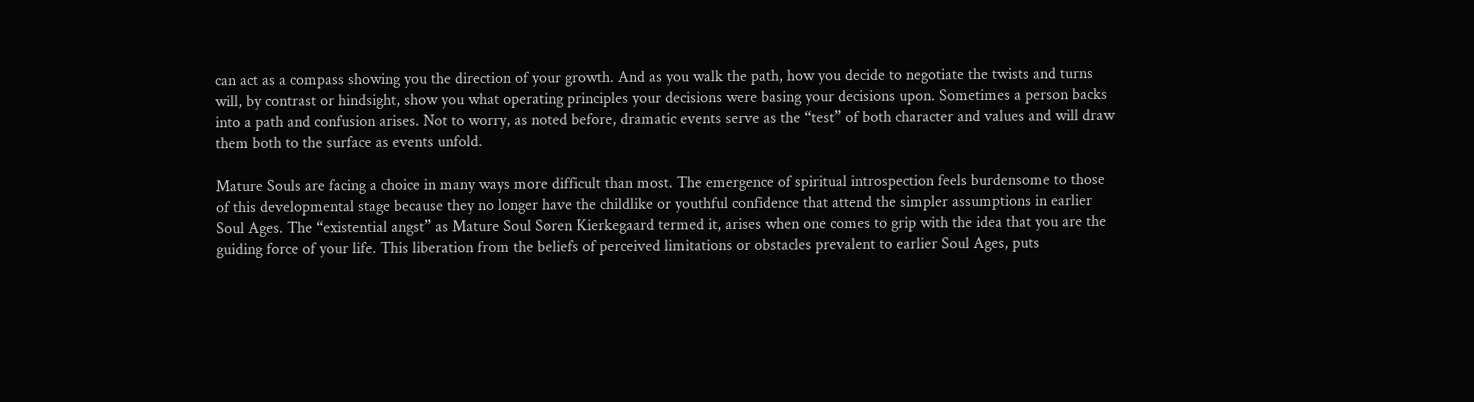can act as a compass showing you the direction of your growth. And as you walk the path, how you decide to negotiate the twists and turns will, by contrast or hindsight, show you what operating principles your decisions were basing your decisions upon. Sometimes a person backs into a path and confusion arises. Not to worry, as noted before, dramatic events serve as the “test” of both character and values and will draw them both to the surface as events unfold.

Mature Souls are facing a choice in many ways more difficult than most. The emergence of spiritual introspection feels burdensome to those of this developmental stage because they no longer have the childlike or youthful confidence that attend the simpler assumptions in earlier Soul Ages. The “existential angst” as Mature Soul Søren Kierkegaard termed it, arises when one comes to grip with the idea that you are the guiding force of your life. This liberation from the beliefs of perceived limitations or obstacles prevalent to earlier Soul Ages, puts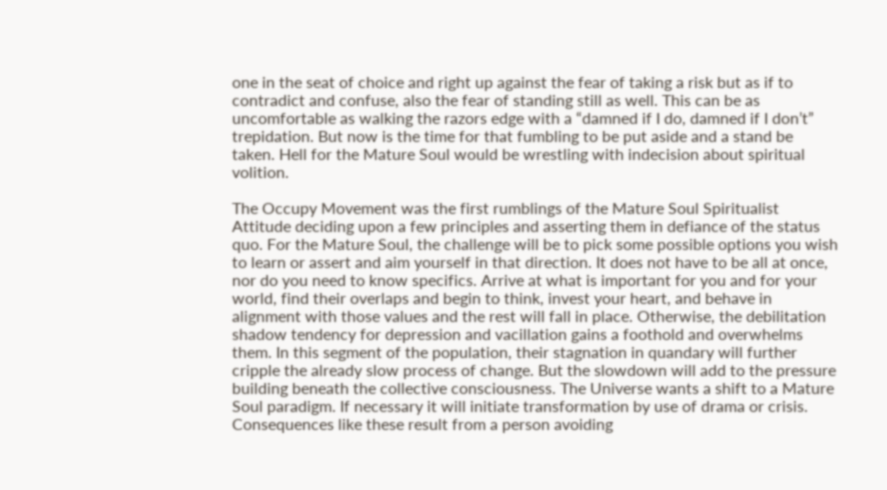one in the seat of choice and right up against the fear of taking a risk but as if to contradict and confuse, also the fear of standing still as well. This can be as uncomfortable as walking the razors edge with a “damned if I do, damned if I don’t” trepidation. But now is the time for that fumbling to be put aside and a stand be taken. Hell for the Mature Soul would be wrestling with indecision about spiritual volition.

The Occupy Movement was the first rumblings of the Mature Soul Spiritualist Attitude deciding upon a few principles and asserting them in defiance of the status quo. For the Mature Soul, the challenge will be to pick some possible options you wish to learn or assert and aim yourself in that direction. It does not have to be all at once, nor do you need to know specifics. Arrive at what is important for you and for your world, find their overlaps and begin to think, invest your heart, and behave in alignment with those values and the rest will fall in place. Otherwise, the debilitation shadow tendency for depression and vacillation gains a foothold and overwhelms them. In this segment of the population, their stagnation in quandary will further cripple the already slow process of change. But the slowdown will add to the pressure building beneath the collective consciousness. The Universe wants a shift to a Mature Soul paradigm. If necessary it will initiate transformation by use of drama or crisis. Consequences like these result from a person avoiding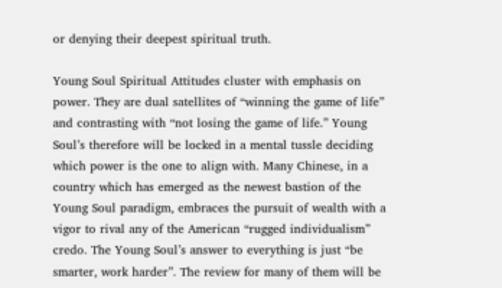or denying their deepest spiritual truth.

Young Soul Spiritual Attitudes cluster with emphasis on power. They are dual satellites of “winning the game of life” and contrasting with “not losing the game of life.” Young Soul’s therefore will be locked in a mental tussle deciding which power is the one to align with. Many Chinese, in a country which has emerged as the newest bastion of the Young Soul paradigm, embraces the pursuit of wealth with a vigor to rival any of the American “rugged individualism” credo. The Young Soul’s answer to everything is just “be smarter, work harder”. The review for many of them will be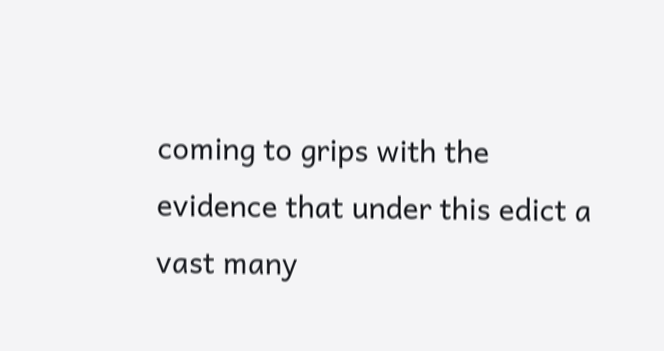coming to grips with the evidence that under this edict a vast many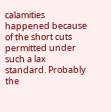calamities happened because of the short cuts permitted under such a lax standard. Probably the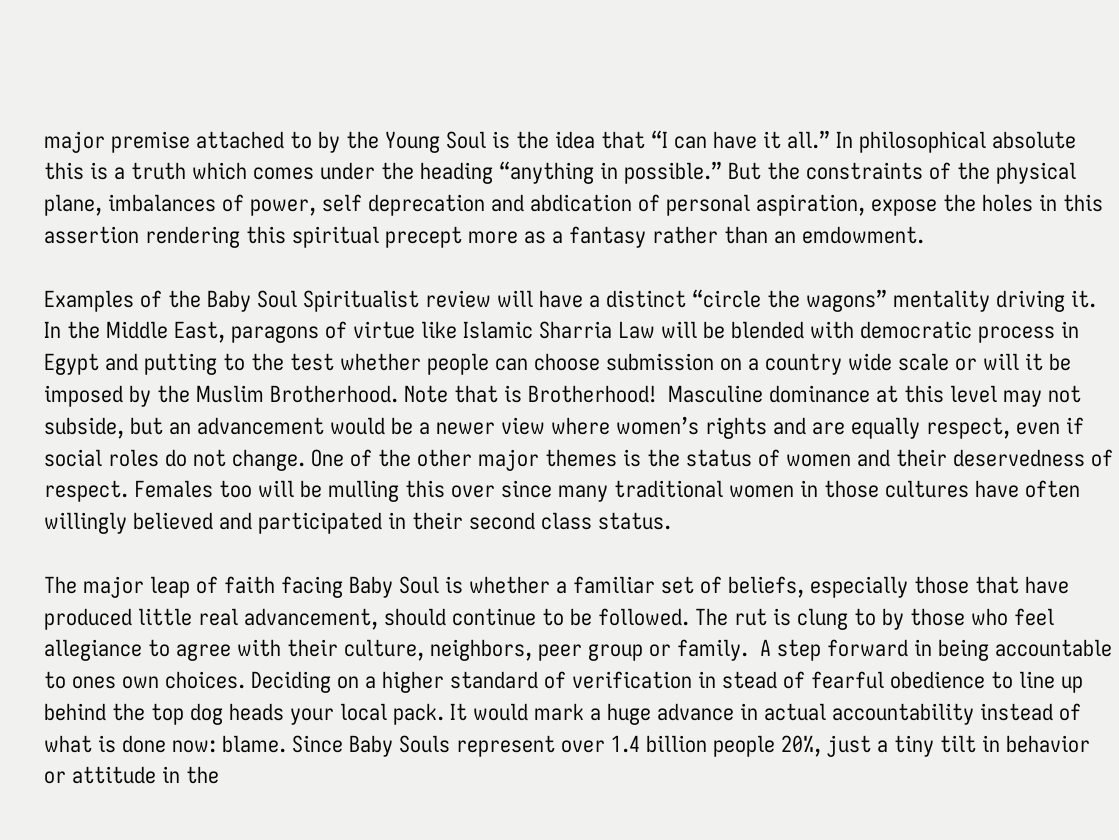major premise attached to by the Young Soul is the idea that “I can have it all.” In philosophical absolute this is a truth which comes under the heading “anything in possible.” But the constraints of the physical plane, imbalances of power, self deprecation and abdication of personal aspiration, expose the holes in this assertion rendering this spiritual precept more as a fantasy rather than an emdowment.

Examples of the Baby Soul Spiritualist review will have a distinct “circle the wagons” mentality driving it. In the Middle East, paragons of virtue like Islamic Sharria Law will be blended with democratic process in Egypt and putting to the test whether people can choose submission on a country wide scale or will it be imposed by the Muslim Brotherhood. Note that is Brotherhood!  Masculine dominance at this level may not subside, but an advancement would be a newer view where women’s rights and are equally respect, even if social roles do not change. One of the other major themes is the status of women and their deservedness of respect. Females too will be mulling this over since many traditional women in those cultures have often willingly believed and participated in their second class status.

The major leap of faith facing Baby Soul is whether a familiar set of beliefs, especially those that have produced little real advancement, should continue to be followed. The rut is clung to by those who feel allegiance to agree with their culture, neighbors, peer group or family.  A step forward in being accountable to ones own choices. Deciding on a higher standard of verification in stead of fearful obedience to line up behind the top dog heads your local pack. It would mark a huge advance in actual accountability instead of what is done now: blame. Since Baby Souls represent over 1.4 billion people 20%, just a tiny tilt in behavior or attitude in the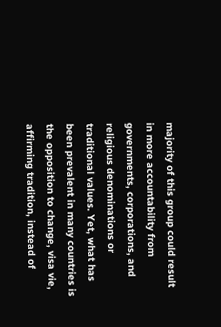majority of this group could result in more accountability from governments, corporations, and religious denominations or traditional values. Yet, what has been prevalent in many countries is the opposition to change, visa vie, affirming tradition, instead of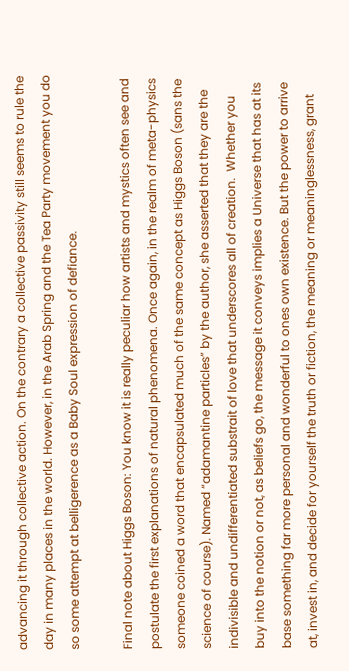advancing it through collective action. On the contrary a collective passivity still seems to rule the day in many places in the world. However, in the Arab Spring and the Tea Party movement you do so some attempt at belligerence as a Baby Soul expression of defiance.

Final note about Higgs Boson: You know it is really peculiar how artists and mystics often see and postulate the first explanations of natural phenomena. Once again, in the realm of meta-physics someone coined a word that encapsulated much of the same concept as Higgs Boson (sans the science of course). Named “adamantine particles” by the author, she asserted that they are the indivisible and undifferentiated substrait of love that underscores all of creation.  Whether you buy into the notion or not, as beliefs go, the message it conveys implies a Universe that has at its base something far more personal and wonderful to ones own existence. But the power to arrive at, invest in, and decide for yourself the truth or fiction, the meaning or meaninglessness, grant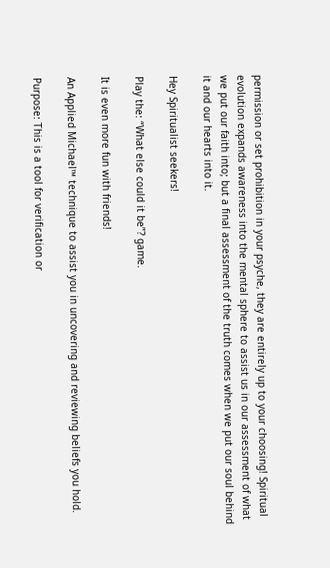permission or set prohibition in your psyche, they are entirely up to your choosing! Spiritual evolution expands awareness into the mental sphere to assist us in our assessment of what we put our faith into; but a final assessment of the truth comes when we put our soul behind it and our hearts into it.

Hey Spiritualist seekers!

Play the: “What else could it be”? game.

It is even more fun with friends!

An Applied Michael™ technique to assist you in uncovering and reviewing beliefs you hold.

Purpose: This is a tool for verification or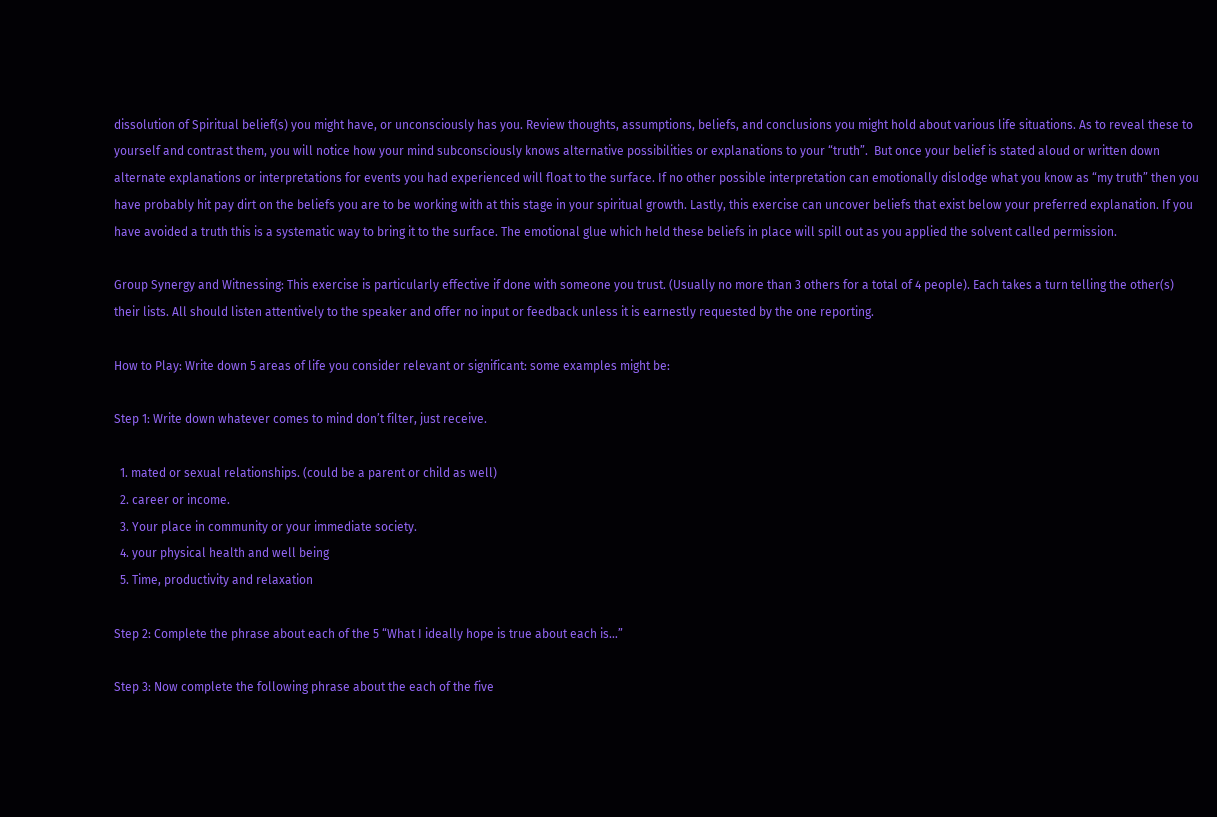dissolution of Spiritual belief(s) you might have, or unconsciously has you. Review thoughts, assumptions, beliefs, and conclusions you might hold about various life situations. As to reveal these to yourself and contrast them, you will notice how your mind subconsciously knows alternative possibilities or explanations to your “truth”.  But once your belief is stated aloud or written down alternate explanations or interpretations for events you had experienced will float to the surface. If no other possible interpretation can emotionally dislodge what you know as “my truth” then you have probably hit pay dirt on the beliefs you are to be working with at this stage in your spiritual growth. Lastly, this exercise can uncover beliefs that exist below your preferred explanation. If you have avoided a truth this is a systematic way to bring it to the surface. The emotional glue which held these beliefs in place will spill out as you applied the solvent called permission.

Group Synergy and Witnessing: This exercise is particularly effective if done with someone you trust. (Usually no more than 3 others for a total of 4 people). Each takes a turn telling the other(s) their lists. All should listen attentively to the speaker and offer no input or feedback unless it is earnestly requested by the one reporting.

How to Play: Write down 5 areas of life you consider relevant or significant: some examples might be:

Step 1: Write down whatever comes to mind don’t filter, just receive.

  1. mated or sexual relationships. (could be a parent or child as well)
  2. career or income.
  3. Your place in community or your immediate society.
  4. your physical health and well being
  5. Time, productivity and relaxation

Step 2: Complete the phrase about each of the 5 “What I ideally hope is true about each is…”

Step 3: Now complete the following phrase about the each of the five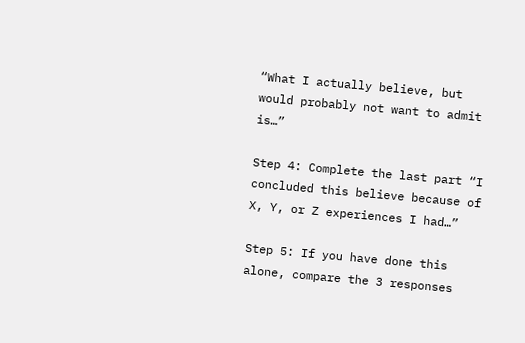“What I actually believe, but would probably not want to admit is…”

Step 4: Complete the last part “I concluded this believe because of X, Y, or Z experiences I had…”

Step 5: If you have done this alone, compare the 3 responses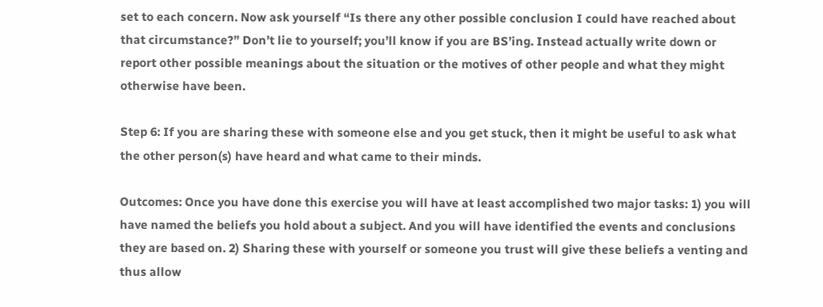set to each concern. Now ask yourself “Is there any other possible conclusion I could have reached about that circumstance?” Don’t lie to yourself; you’ll know if you are BS’ing. Instead actually write down or report other possible meanings about the situation or the motives of other people and what they might otherwise have been.

Step 6: If you are sharing these with someone else and you get stuck, then it might be useful to ask what the other person(s) have heard and what came to their minds.

Outcomes: Once you have done this exercise you will have at least accomplished two major tasks: 1) you will have named the beliefs you hold about a subject. And you will have identified the events and conclusions they are based on. 2) Sharing these with yourself or someone you trust will give these beliefs a venting and thus allow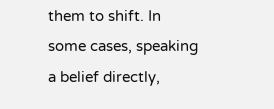them to shift. In some cases, speaking a belief directly,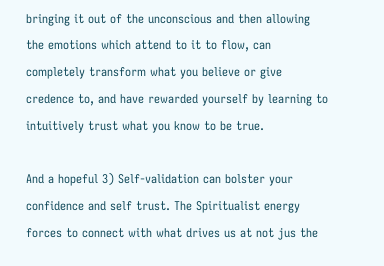bringing it out of the unconscious and then allowing the emotions which attend to it to flow, can completely transform what you believe or give credence to, and have rewarded yourself by learning to intuitively trust what you know to be true.

And a hopeful 3) Self-validation can bolster your confidence and self trust. The Spiritualist energy forces to connect with what drives us at not jus the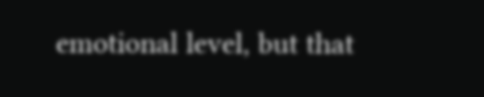emotional level, but that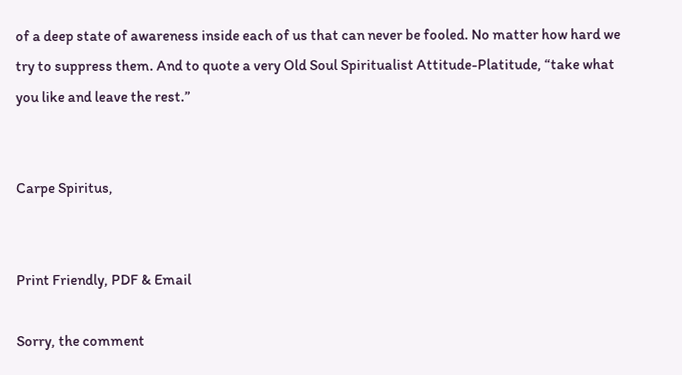of a deep state of awareness inside each of us that can never be fooled. No matter how hard we try to suppress them. And to quote a very Old Soul Spiritualist Attitude-Platitude, “take what you like and leave the rest.”


Carpe Spiritus,


Print Friendly, PDF & Email

Sorry, the comment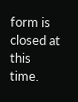form is closed at this time.